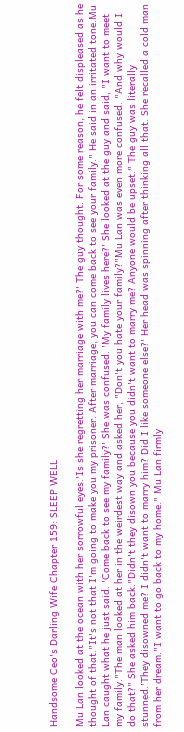Handsome Ceo's Darling Wife Chapter 159: SLEEP WELL

Mu Lan looked at the ocean with her sorrowful eyes.'Is she regretting her marriage with me?' The guy thought. For some reason, he felt displeased as he thought of that."It's not that I'm going to make you my prisoner. After marriage, you can come back to see your family." He said in an irritated tone.Mu Lan caught what he just said. 'Come back to see my family?' She was confused. 'My family lives here?' She looked at the guy and said, "I want to meet my family."The man looked at her in the weirdest way and asked her, "Don't you hate your family?"Mu Lan was even more confused. "And why would I do that?" She asked him back."Didn't they disown you because you didn't want to marry me? Anyone would be upset." The guy was literally stunned.'They disowned me? I didn't want to marry him? Did I like someone else?' Her head was spinning after thinking all that. She recalled a cold man from her dream."I want to go back to my home." Mu Lan firmly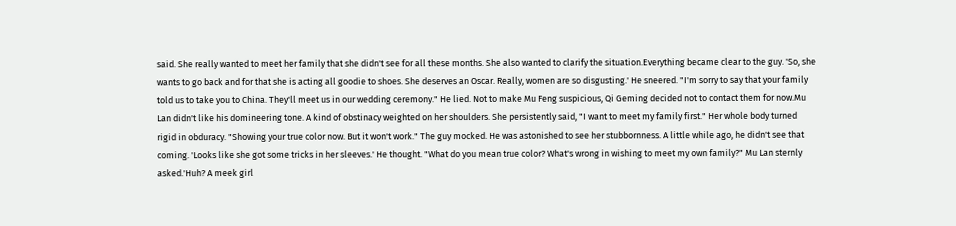said. She really wanted to meet her family that she didn't see for all these months. She also wanted to clarify the situation.Everything became clear to the guy. 'So, she wants to go back and for that she is acting all goodie to shoes. She deserves an Oscar. Really, women are so disgusting.' He sneered. "I'm sorry to say that your family told us to take you to China. They'll meet us in our wedding ceremony." He lied. Not to make Mu Feng suspicious, Qi Geming decided not to contact them for now.Mu Lan didn't like his domineering tone. A kind of obstinacy weighted on her shoulders. She persistently said, "I want to meet my family first." Her whole body turned rigid in obduracy. "Showing your true color now. But it won't work." The guy mocked. He was astonished to see her stubbornness. A little while ago, he didn't see that coming. 'Looks like she got some tricks in her sleeves.' He thought. "What do you mean true color? What's wrong in wishing to meet my own family?" Mu Lan sternly asked.'Huh? A meek girl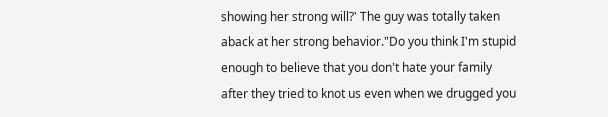showing her strong will?' The guy was totally taken aback at her strong behavior."Do you think I'm stupid enough to believe that you don't hate your family after they tried to knot us even when we drugged you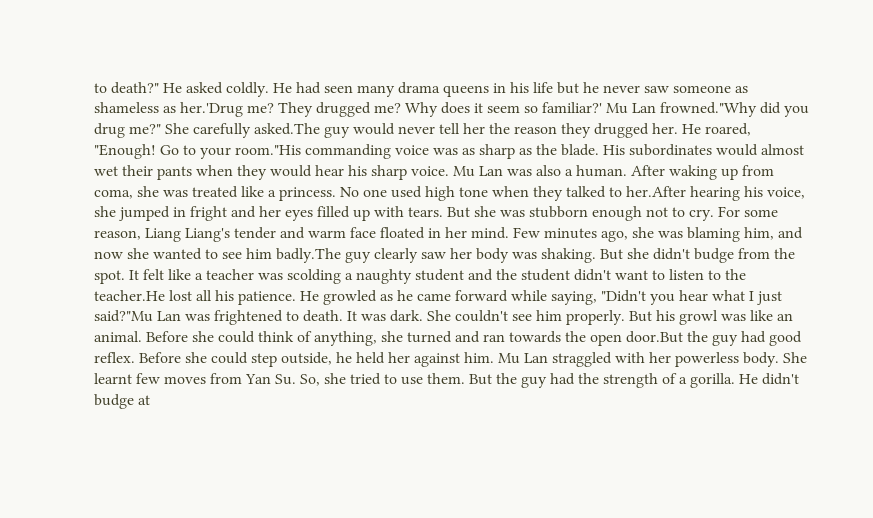to death?" He asked coldly. He had seen many drama queens in his life but he never saw someone as shameless as her.'Drug me? They drugged me? Why does it seem so familiar?' Mu Lan frowned."Why did you drug me?" She carefully asked.The guy would never tell her the reason they drugged her. He roared, "Enough! Go to your room."His commanding voice was as sharp as the blade. His subordinates would almost wet their pants when they would hear his sharp voice. Mu Lan was also a human. After waking up from coma, she was treated like a princess. No one used high tone when they talked to her.After hearing his voice, she jumped in fright and her eyes filled up with tears. But she was stubborn enough not to cry. For some reason, Liang Liang's tender and warm face floated in her mind. Few minutes ago, she was blaming him, and now she wanted to see him badly.The guy clearly saw her body was shaking. But she didn't budge from the spot. It felt like a teacher was scolding a naughty student and the student didn't want to listen to the teacher.He lost all his patience. He growled as he came forward while saying, "Didn't you hear what I just said?"Mu Lan was frightened to death. It was dark. She couldn't see him properly. But his growl was like an animal. Before she could think of anything, she turned and ran towards the open door.But the guy had good reflex. Before she could step outside, he held her against him. Mu Lan straggled with her powerless body. She learnt few moves from Yan Su. So, she tried to use them. But the guy had the strength of a gorilla. He didn't budge at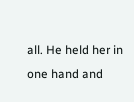all. He held her in one hand and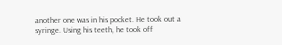another one was in his pocket. He took out a syringe. Using his teeth, he took off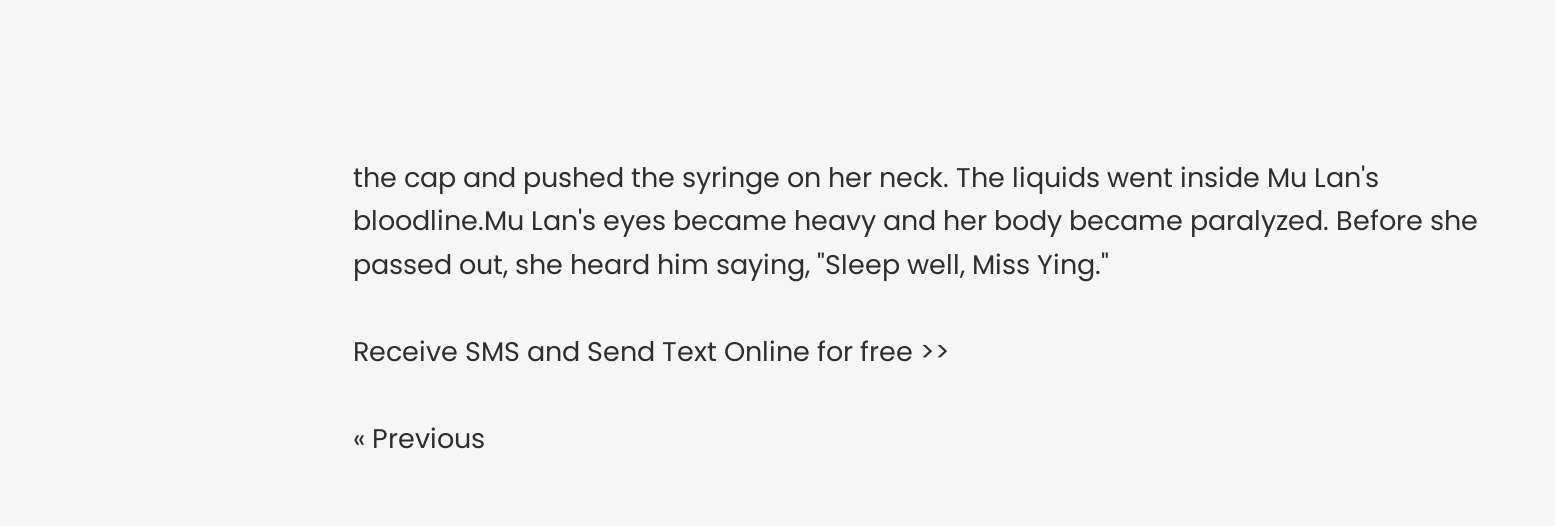the cap and pushed the syringe on her neck. The liquids went inside Mu Lan's bloodline.Mu Lan's eyes became heavy and her body became paralyzed. Before she passed out, she heard him saying, "Sleep well, Miss Ying."

Receive SMS and Send Text Online for free >>

« Previous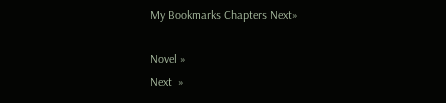My Bookmarks Chapters Next»

Novel »
Next  »